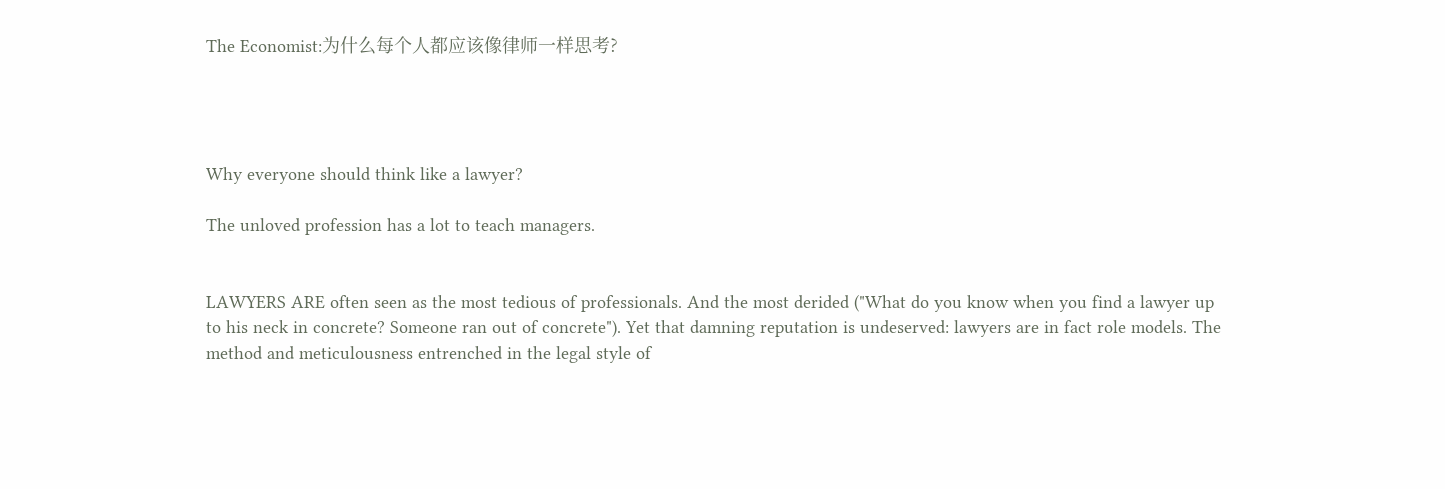The Economist:为什么每个人都应该像律师一样思考?




Why everyone should think like a lawyer?

The unloved profession has a lot to teach managers.


LAWYERS ARE often seen as the most tedious of professionals. And the most derided ("What do you know when you find a lawyer up to his neck in concrete? Someone ran out of concrete"). Yet that damning reputation is undeserved: lawyers are in fact role models. The method and meticulousness entrenched in the legal style of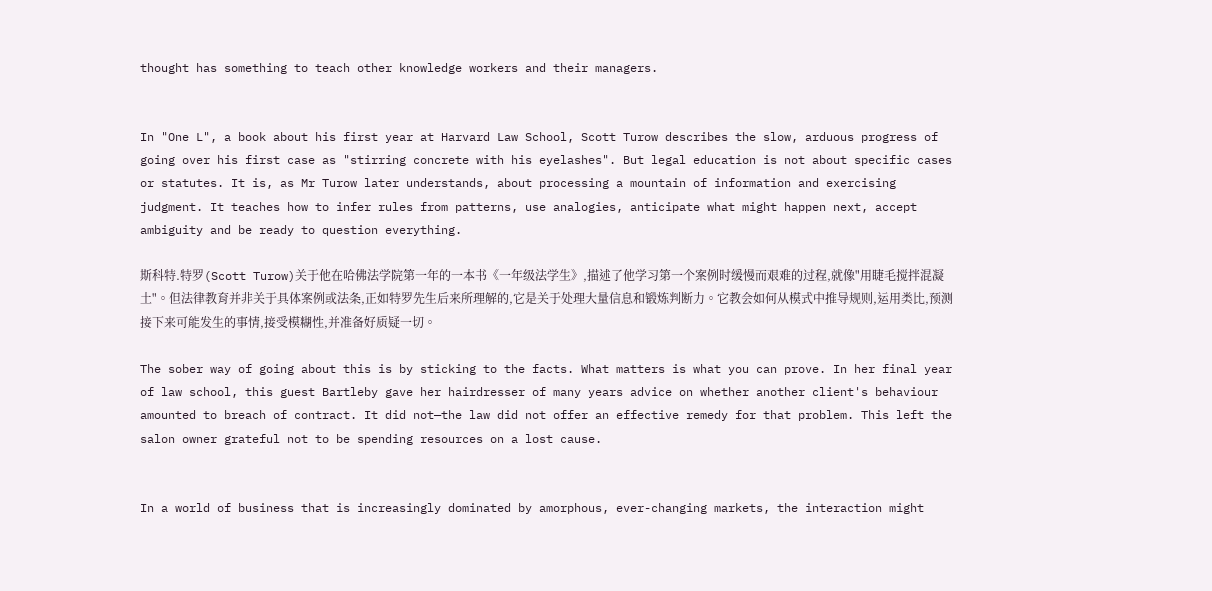thought has something to teach other knowledge workers and their managers.


In "One L", a book about his first year at Harvard Law School, Scott Turow describes the slow, arduous progress of going over his first case as "stirring concrete with his eyelashes". But legal education is not about specific cases or statutes. It is, as Mr Turow later understands, about processing a mountain of information and exercising judgment. It teaches how to infer rules from patterns, use analogies, anticipate what might happen next, accept ambiguity and be ready to question everything.

斯科特.特罗(Scott Turow)关于他在哈佛法学院第一年的一本书《一年级法学生》,描述了他学习第一个案例时缓慢而艰难的过程,就像"用睫毛搅拌混凝土"。但法律教育并非关于具体案例或法条,正如特罗先生后来所理解的,它是关于处理大量信息和锻炼判断力。它教会如何从模式中推导规则,运用类比,预测接下来可能发生的事情,接受模糊性,并准备好质疑一切。

The sober way of going about this is by sticking to the facts. What matters is what you can prove. In her final year of law school, this guest Bartleby gave her hairdresser of many years advice on whether another client's behaviour amounted to breach of contract. It did not—the law did not offer an effective remedy for that problem. This left the salon owner grateful not to be spending resources on a lost cause.


In a world of business that is increasingly dominated by amorphous, ever-changing markets, the interaction might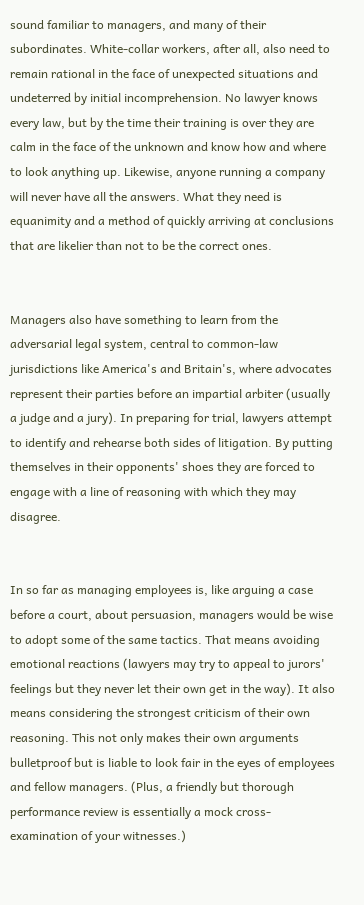sound familiar to managers, and many of their subordinates. White-collar workers, after all, also need to remain rational in the face of unexpected situations and undeterred by initial incomprehension. No lawyer knows every law, but by the time their training is over they are calm in the face of the unknown and know how and where to look anything up. Likewise, anyone running a company will never have all the answers. What they need is equanimity and a method of quickly arriving at conclusions that are likelier than not to be the correct ones.


Managers also have something to learn from the adversarial legal system, central to common-law jurisdictions like America's and Britain's, where advocates represent their parties before an impartial arbiter (usually a judge and a jury). In preparing for trial, lawyers attempt to identify and rehearse both sides of litigation. By putting themselves in their opponents' shoes they are forced to engage with a line of reasoning with which they may disagree.


In so far as managing employees is, like arguing a case before a court, about persuasion, managers would be wise to adopt some of the same tactics. That means avoiding emotional reactions (lawyers may try to appeal to jurors' feelings but they never let their own get in the way). It also means considering the strongest criticism of their own reasoning. This not only makes their own arguments bulletproof but is liable to look fair in the eyes of employees and fellow managers. (Plus, a friendly but thorough performance review is essentially a mock cross-examination of your witnesses.)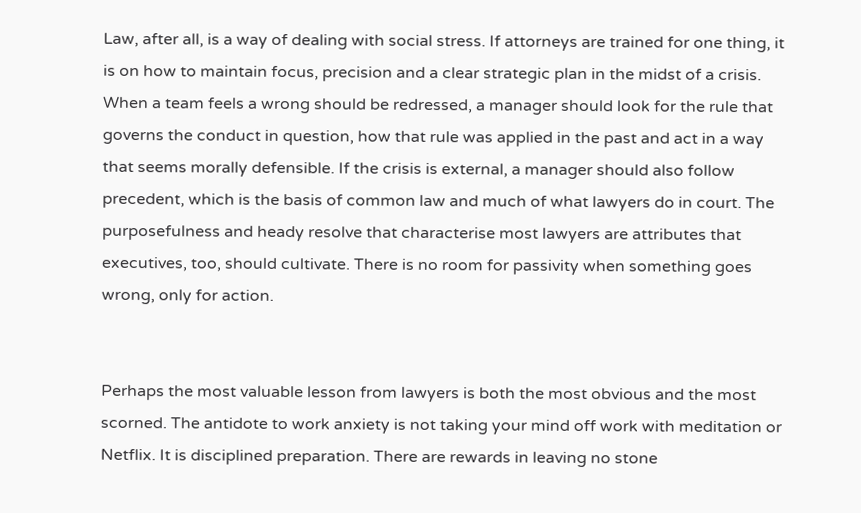Law, after all, is a way of dealing with social stress. If attorneys are trained for one thing, it is on how to maintain focus, precision and a clear strategic plan in the midst of a crisis. When a team feels a wrong should be redressed, a manager should look for the rule that governs the conduct in question, how that rule was applied in the past and act in a way that seems morally defensible. If the crisis is external, a manager should also follow precedent, which is the basis of common law and much of what lawyers do in court. The purposefulness and heady resolve that characterise most lawyers are attributes that executives, too, should cultivate. There is no room for passivity when something goes wrong, only for action.


Perhaps the most valuable lesson from lawyers is both the most obvious and the most scorned. The antidote to work anxiety is not taking your mind off work with meditation or Netflix. It is disciplined preparation. There are rewards in leaving no stone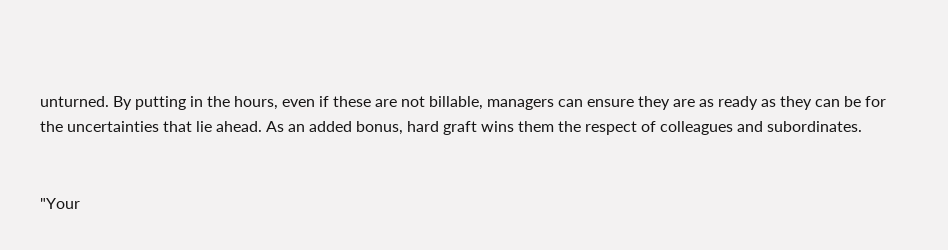unturned. By putting in the hours, even if these are not billable, managers can ensure they are as ready as they can be for the uncertainties that lie ahead. As an added bonus, hard graft wins them the respect of colleagues and subordinates.


"Your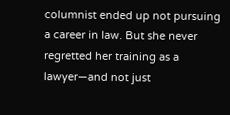columnist ended up not pursuing a career in law. But she never regretted her training as a lawyer—and not just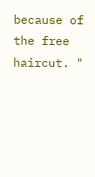because of the free haircut. "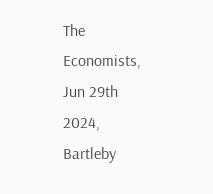The Economists, Jun 29th 2024, Bartleby